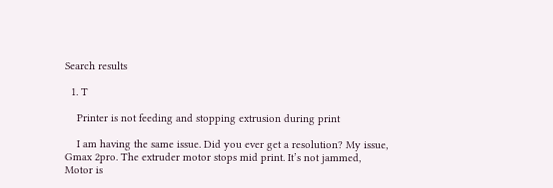Search results

  1. T

    Printer is not feeding and stopping extrusion during print

    I am having the same issue. Did you ever get a resolution? My issue, Gmax 2pro. The extruder motor stops mid print. It’s not jammed, Motor is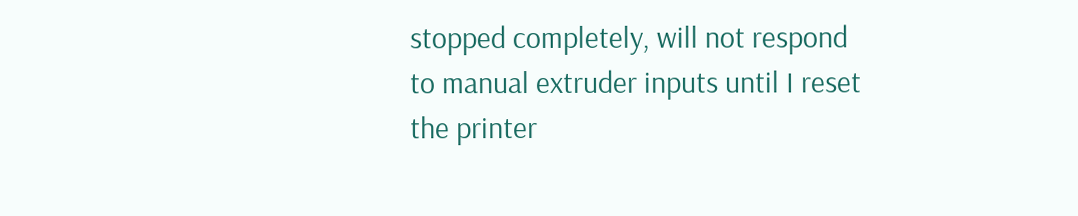stopped completely, will not respond to manual extruder inputs until I reset the printer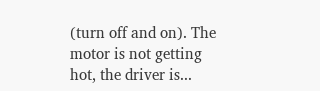(turn off and on). The motor is not getting hot, the driver is...